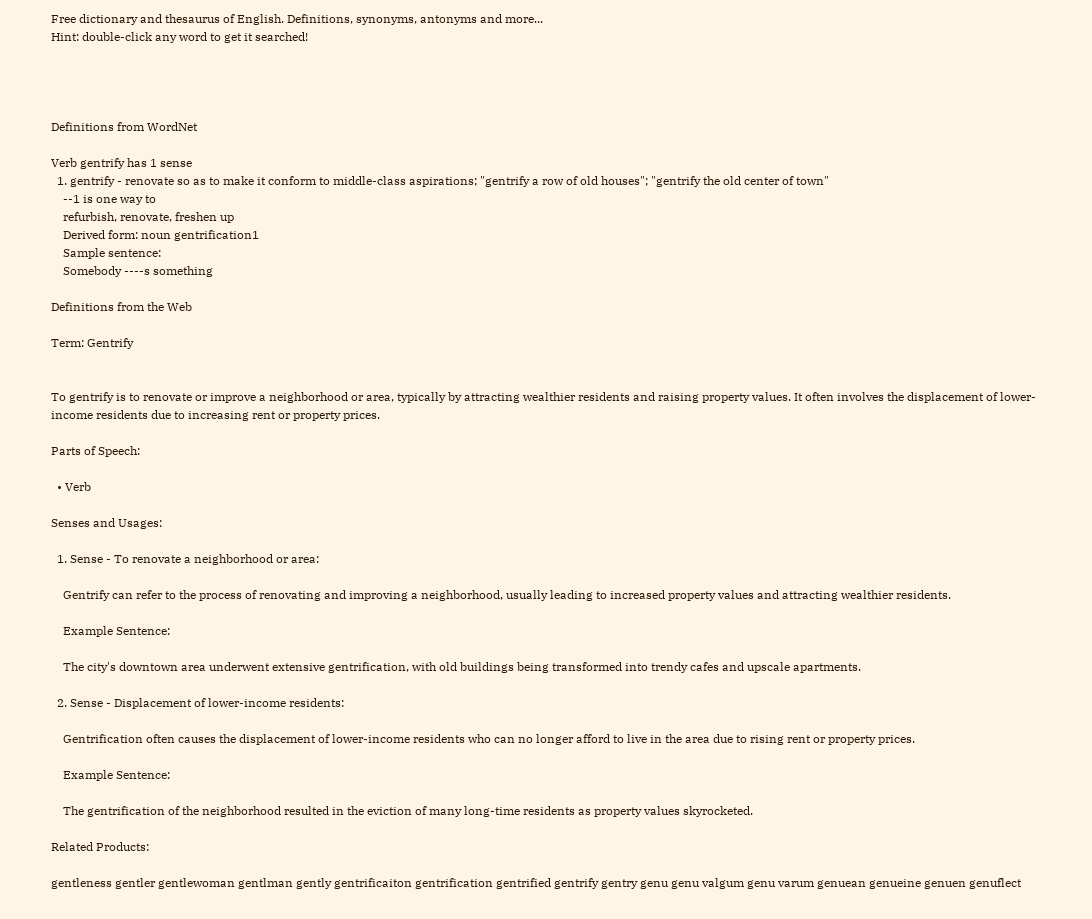Free dictionary and thesaurus of English. Definitions, synonyms, antonyms and more...
Hint: double-click any word to get it searched!




Definitions from WordNet

Verb gentrify has 1 sense
  1. gentrify - renovate so as to make it conform to middle-class aspirations; "gentrify a row of old houses"; "gentrify the old center of town"
    --1 is one way to
    refurbish, renovate, freshen up
    Derived form: noun gentrification1
    Sample sentence:
    Somebody ----s something

Definitions from the Web

Term: Gentrify


To gentrify is to renovate or improve a neighborhood or area, typically by attracting wealthier residents and raising property values. It often involves the displacement of lower-income residents due to increasing rent or property prices.

Parts of Speech:

  • Verb

Senses and Usages:

  1. Sense - To renovate a neighborhood or area:

    Gentrify can refer to the process of renovating and improving a neighborhood, usually leading to increased property values and attracting wealthier residents.

    Example Sentence:

    The city's downtown area underwent extensive gentrification, with old buildings being transformed into trendy cafes and upscale apartments.

  2. Sense - Displacement of lower-income residents:

    Gentrification often causes the displacement of lower-income residents who can no longer afford to live in the area due to rising rent or property prices.

    Example Sentence:

    The gentrification of the neighborhood resulted in the eviction of many long-time residents as property values skyrocketed.

Related Products:

gentleness gentler gentlewoman gentlman gently gentrificaiton gentrification gentrified gentrify gentry genu genu valgum genu varum genuean genueine genuen genuflect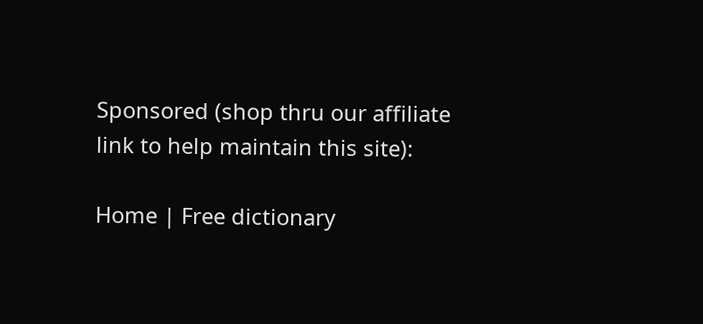Sponsored (shop thru our affiliate link to help maintain this site):

Home | Free dictionary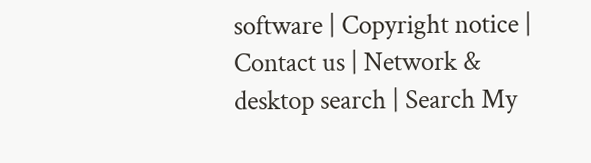software | Copyright notice | Contact us | Network & desktop search | Search My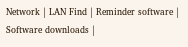Network | LAN Find | Reminder software | Software downloads |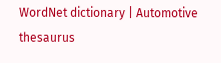WordNet dictionary | Automotive thesaurus